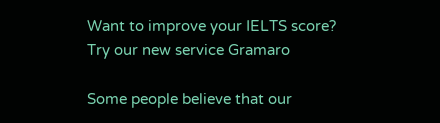Want to improve your IELTS score? Try our new service Gramaro

Some people believe that our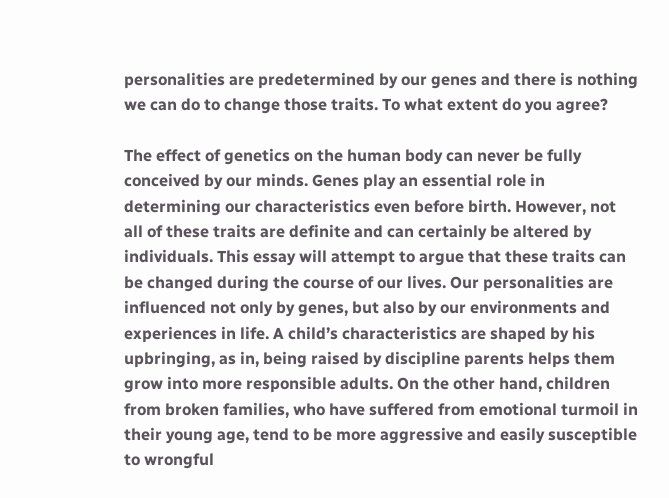personalities are predetermined by our genes and there is nothing we can do to change those traits. To what extent do you agree?

The effect of genetics on the human body can never be fully conceived by our minds. Genes play an essential role in determining our characteristics even before birth. However, not all of these traits are definite and can certainly be altered by individuals. This essay will attempt to argue that these traits can be changed during the course of our lives. Our personalities are influenced not only by genes, but also by our environments and experiences in life. A child’s characteristics are shaped by his upbringing, as in, being raised by discipline parents helps them grow into more responsible adults. On the other hand, children from broken families, who have suffered from emotional turmoil in their young age, tend to be more aggressive and easily susceptible to wrongful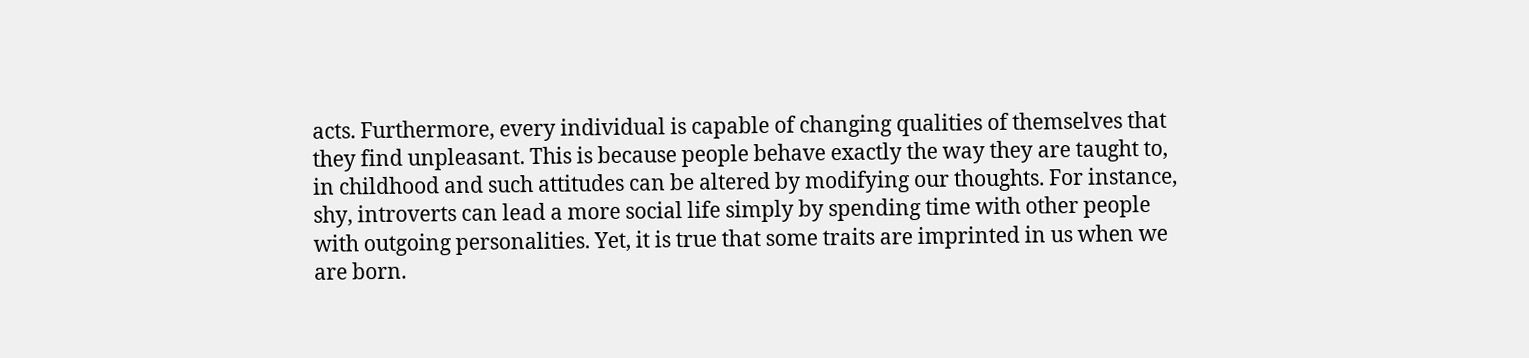acts. Furthermore, every individual is capable of changing qualities of themselves that they find unpleasant. This is because people behave exactly the way they are taught to, in childhood and such attitudes can be altered by modifying our thoughts. For instance, shy, introverts can lead a more social life simply by spending time with other people with outgoing personalities. Yet, it is true that some traits are imprinted in us when we are born.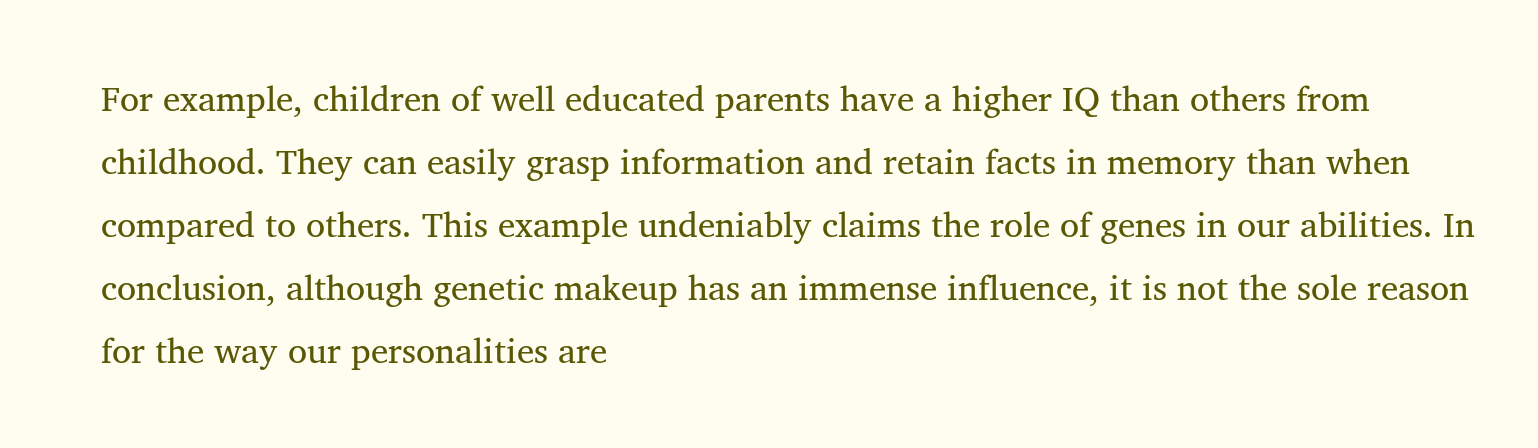For example, children of well educated parents have a higher IQ than others from childhood. They can easily grasp information and retain facts in memory than when compared to others. This example undeniably claims the role of genes in our abilities. In conclusion, although genetic makeup has an immense influence, it is not the sole reason for the way our personalities are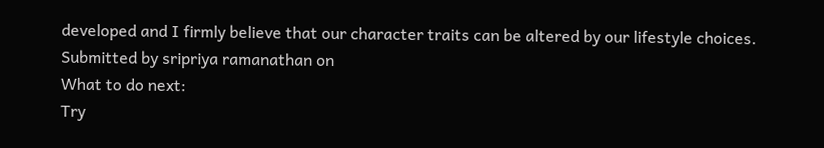developed and I firmly believe that our character traits can be altered by our lifestyle choices.
Submitted by sripriya ramanathan on
What to do next:
Try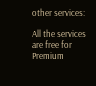other services:

All the services are free for Premium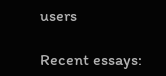users

Recent essays: